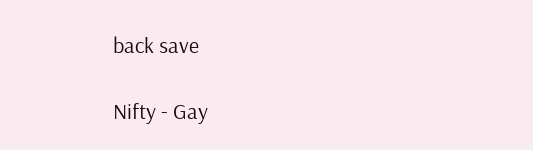back save

Nifty - Gay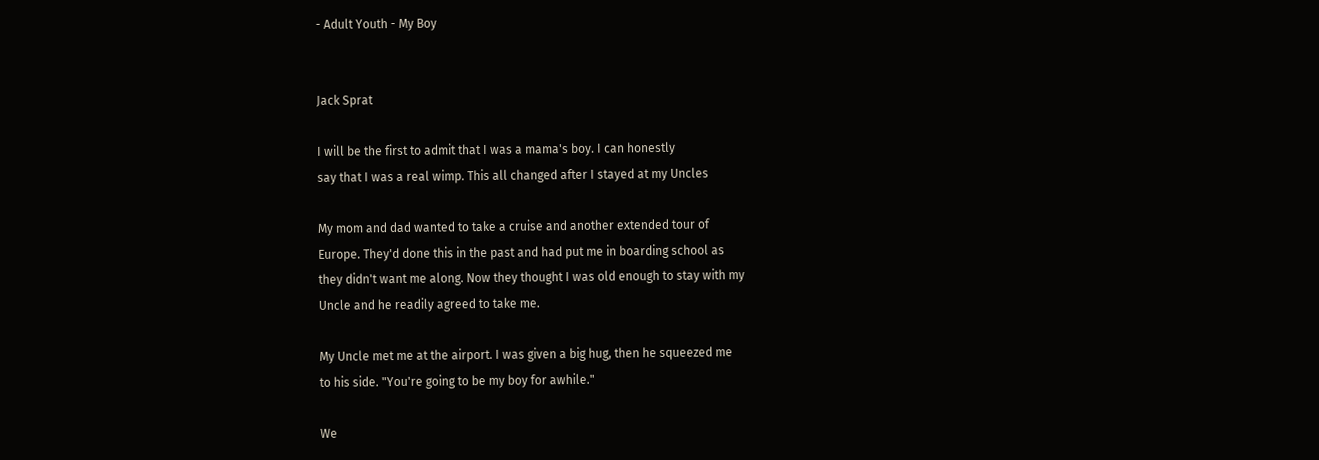- Adult Youth - My Boy


Jack Sprat

I will be the first to admit that I was a mama's boy. I can honestly
say that I was a real wimp. This all changed after I stayed at my Uncles

My mom and dad wanted to take a cruise and another extended tour of
Europe. They'd done this in the past and had put me in boarding school as
they didn't want me along. Now they thought I was old enough to stay with my
Uncle and he readily agreed to take me.

My Uncle met me at the airport. I was given a big hug, then he squeezed me
to his side. "You're going to be my boy for awhile."

We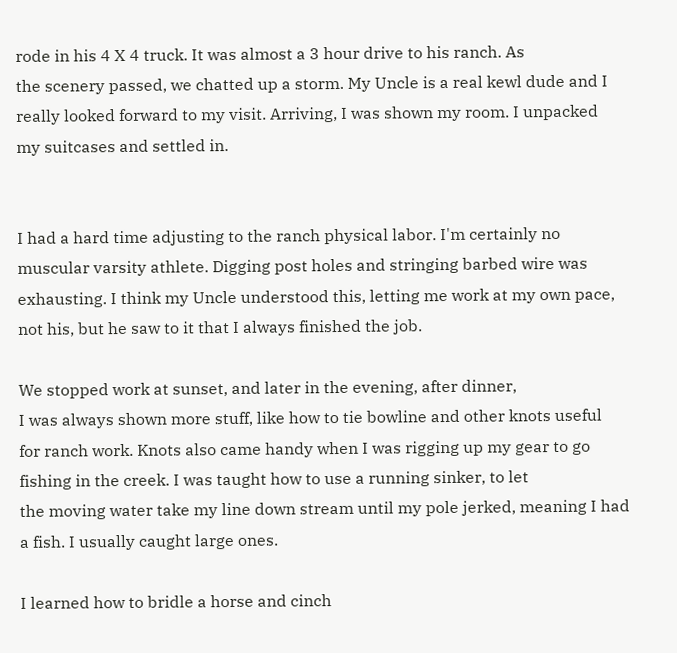rode in his 4 X 4 truck. It was almost a 3 hour drive to his ranch. As
the scenery passed, we chatted up a storm. My Uncle is a real kewl dude and I
really looked forward to my visit. Arriving, I was shown my room. I unpacked
my suitcases and settled in.


I had a hard time adjusting to the ranch physical labor. I'm certainly no
muscular varsity athlete. Digging post holes and stringing barbed wire was
exhausting. I think my Uncle understood this, letting me work at my own pace,
not his, but he saw to it that I always finished the job.

We stopped work at sunset, and later in the evening, after dinner,
I was always shown more stuff, like how to tie bowline and other knots useful
for ranch work. Knots also came handy when I was rigging up my gear to go
fishing in the creek. I was taught how to use a running sinker, to let
the moving water take my line down stream until my pole jerked, meaning I had
a fish. I usually caught large ones.

I learned how to bridle a horse and cinch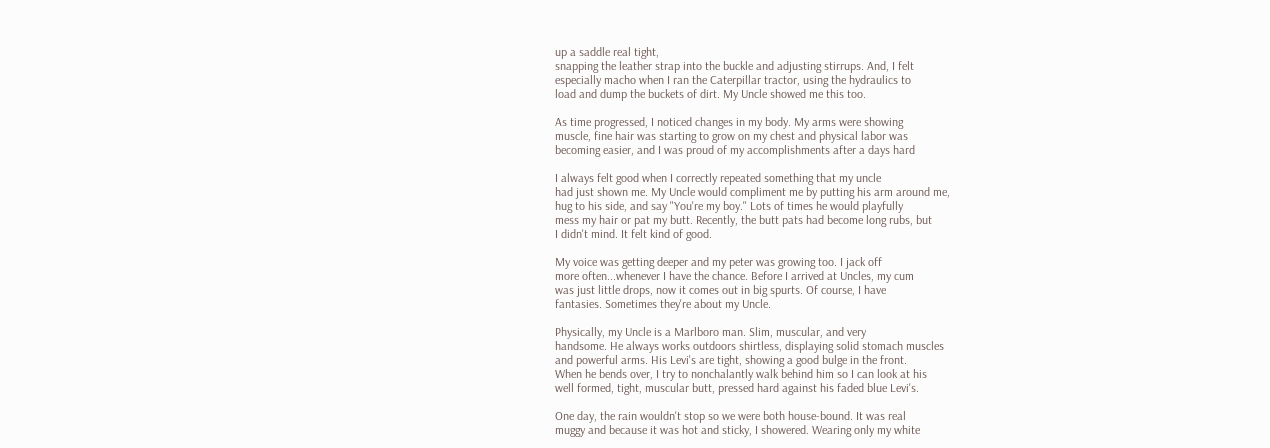up a saddle real tight,
snapping the leather strap into the buckle and adjusting stirrups. And, I felt
especially macho when I ran the Caterpillar tractor, using the hydraulics to
load and dump the buckets of dirt. My Uncle showed me this too.

As time progressed, I noticed changes in my body. My arms were showing
muscle, fine hair was starting to grow on my chest and physical labor was
becoming easier, and I was proud of my accomplishments after a days hard

I always felt good when I correctly repeated something that my uncle
had just shown me. My Uncle would compliment me by putting his arm around me,
hug to his side, and say "You're my boy." Lots of times he would playfully
mess my hair or pat my butt. Recently, the butt pats had become long rubs, but
I didn't mind. It felt kind of good.

My voice was getting deeper and my peter was growing too. I jack off
more often...whenever I have the chance. Before I arrived at Uncles, my cum
was just little drops, now it comes out in big spurts. Of course, I have
fantasies. Sometimes they're about my Uncle.

Physically, my Uncle is a Marlboro man. Slim, muscular, and very
handsome. He always works outdoors shirtless, displaying solid stomach muscles
and powerful arms. His Levi's are tight, showing a good bulge in the front.
When he bends over, I try to nonchalantly walk behind him so I can look at his
well formed, tight, muscular butt, pressed hard against his faded blue Levi's.

One day, the rain wouldn't stop so we were both house-bound. It was real
muggy and because it was hot and sticky, I showered. Wearing only my white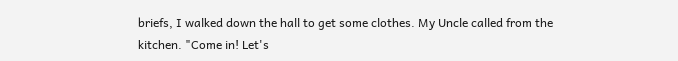briefs, I walked down the hall to get some clothes. My Uncle called from the
kitchen. "Come in! Let's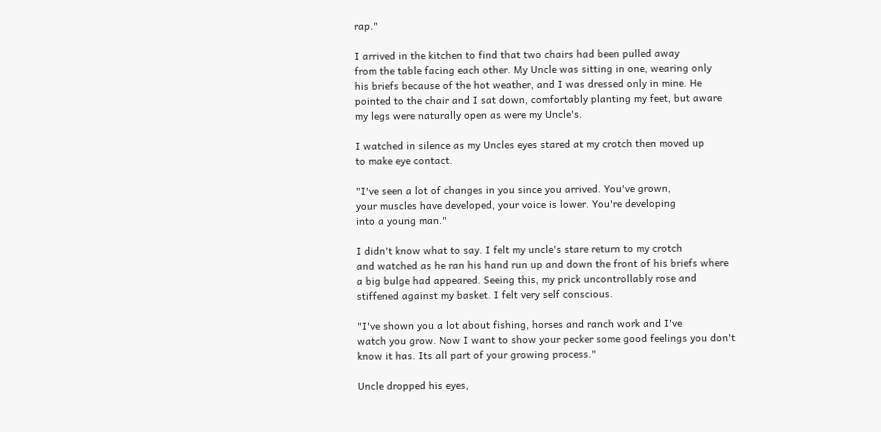rap."

I arrived in the kitchen to find that two chairs had been pulled away
from the table facing each other. My Uncle was sitting in one, wearing only
his briefs because of the hot weather, and I was dressed only in mine. He
pointed to the chair and I sat down, comfortably planting my feet, but aware
my legs were naturally open as were my Uncle's.

I watched in silence as my Uncles eyes stared at my crotch then moved up
to make eye contact.

"I've seen a lot of changes in you since you arrived. You've grown,
your muscles have developed, your voice is lower. You're developing
into a young man."

I didn't know what to say. I felt my uncle's stare return to my crotch
and watched as he ran his hand run up and down the front of his briefs where
a big bulge had appeared. Seeing this, my prick uncontrollably rose and
stiffened against my basket. I felt very self conscious.

"I've shown you a lot about fishing, horses and ranch work and I've
watch you grow. Now I want to show your pecker some good feelings you don't
know it has. Its all part of your growing process."

Uncle dropped his eyes,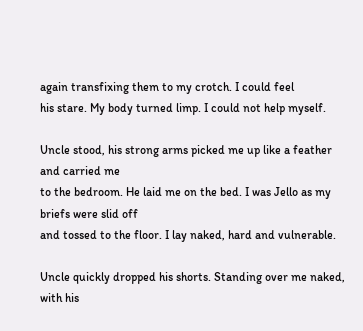again transfixing them to my crotch. I could feel
his stare. My body turned limp. I could not help myself.

Uncle stood, his strong arms picked me up like a feather and carried me
to the bedroom. He laid me on the bed. I was Jello as my briefs were slid off
and tossed to the floor. I lay naked, hard and vulnerable.

Uncle quickly dropped his shorts. Standing over me naked, with his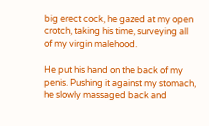big erect cock, he gazed at my open crotch, taking his time, surveying all
of my virgin malehood.

He put his hand on the back of my penis. Pushing it against my stomach,
he slowly massaged back and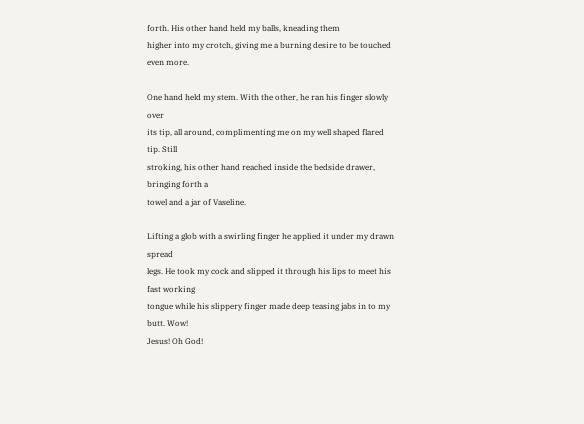forth. His other hand held my balls, kneading them
higher into my crotch, giving me a burning desire to be touched even more.

One hand held my stem. With the other, he ran his finger slowly over
its tip, all around, complimenting me on my well shaped flared tip. Still
stroking, his other hand reached inside the bedside drawer, bringing forth a
towel and a jar of Vaseline.

Lifting a glob with a swirling finger he applied it under my drawn spread
legs. He took my cock and slipped it through his lips to meet his fast working
tongue while his slippery finger made deep teasing jabs in to my butt. Wow!
Jesus! Oh God!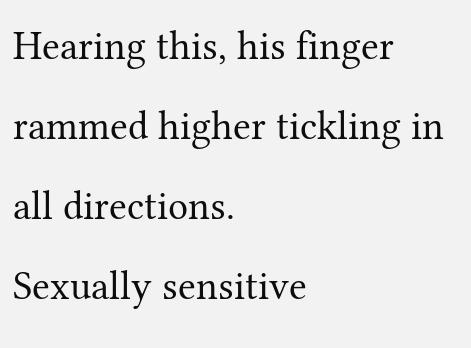Hearing this, his finger rammed higher tickling in all directions.
Sexually sensitive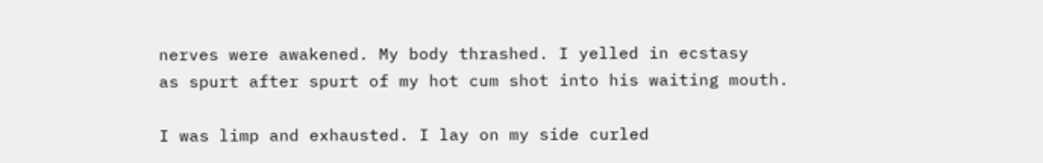nerves were awakened. My body thrashed. I yelled in ecstasy
as spurt after spurt of my hot cum shot into his waiting mouth.

I was limp and exhausted. I lay on my side curled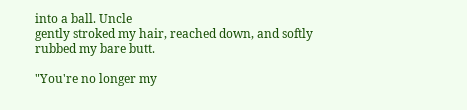into a ball. Uncle
gently stroked my hair, reached down, and softly rubbed my bare butt.

"You're no longer my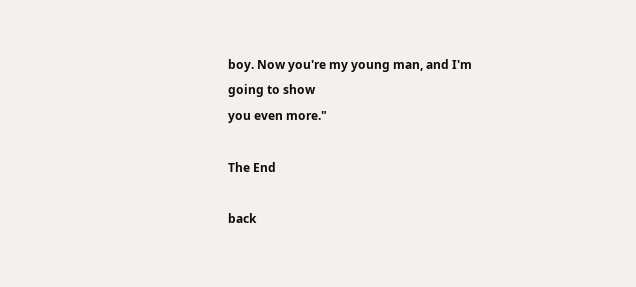boy. Now you're my young man, and I'm going to show
you even more."

The End

back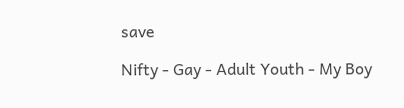save

Nifty - Gay - Adult Youth - My Boy